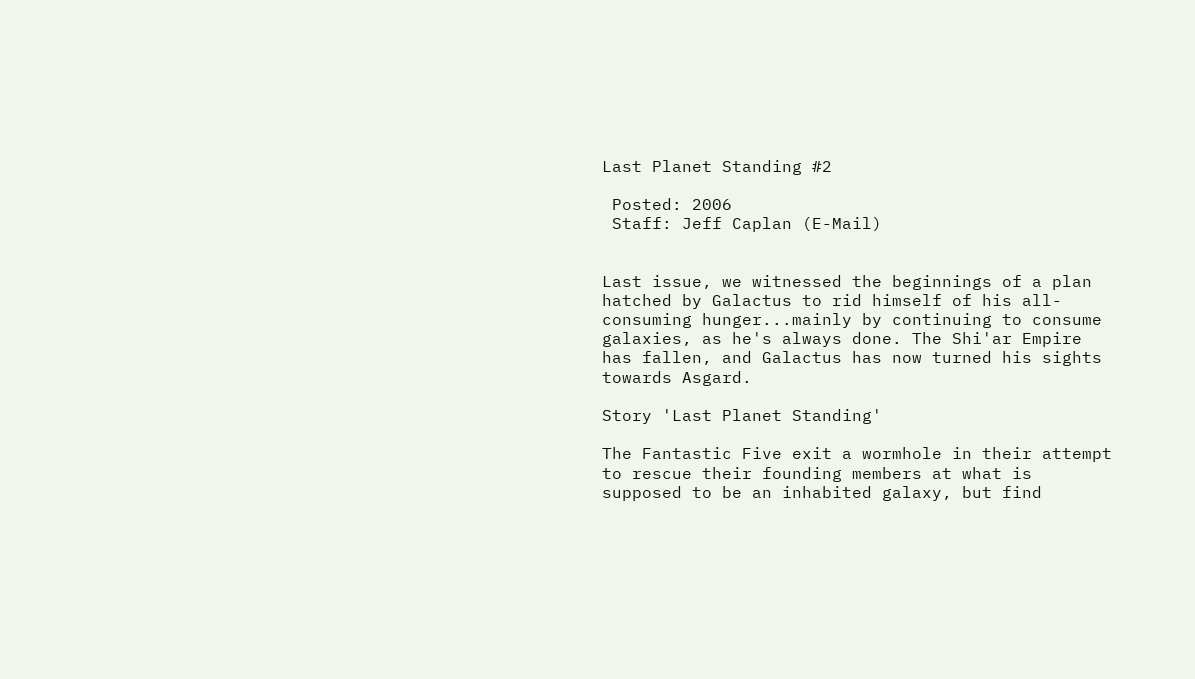Last Planet Standing #2

 Posted: 2006
 Staff: Jeff Caplan (E-Mail)


Last issue, we witnessed the beginnings of a plan hatched by Galactus to rid himself of his all-consuming hunger...mainly by continuing to consume galaxies, as he's always done. The Shi'ar Empire has fallen, and Galactus has now turned his sights towards Asgard.

Story 'Last Planet Standing'

The Fantastic Five exit a wormhole in their attempt to rescue their founding members at what is supposed to be an inhabited galaxy, but find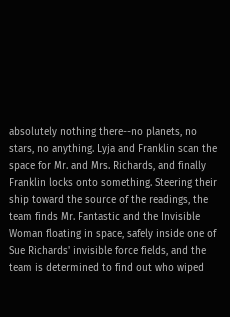absolutely nothing there--no planets, no stars, no anything. Lyja and Franklin scan the space for Mr. and Mrs. Richards, and finally Franklin locks onto something. Steering their ship toward the source of the readings, the team finds Mr. Fantastic and the Invisible Woman floating in space, safely inside one of Sue Richards' invisible force fields, and the team is determined to find out who wiped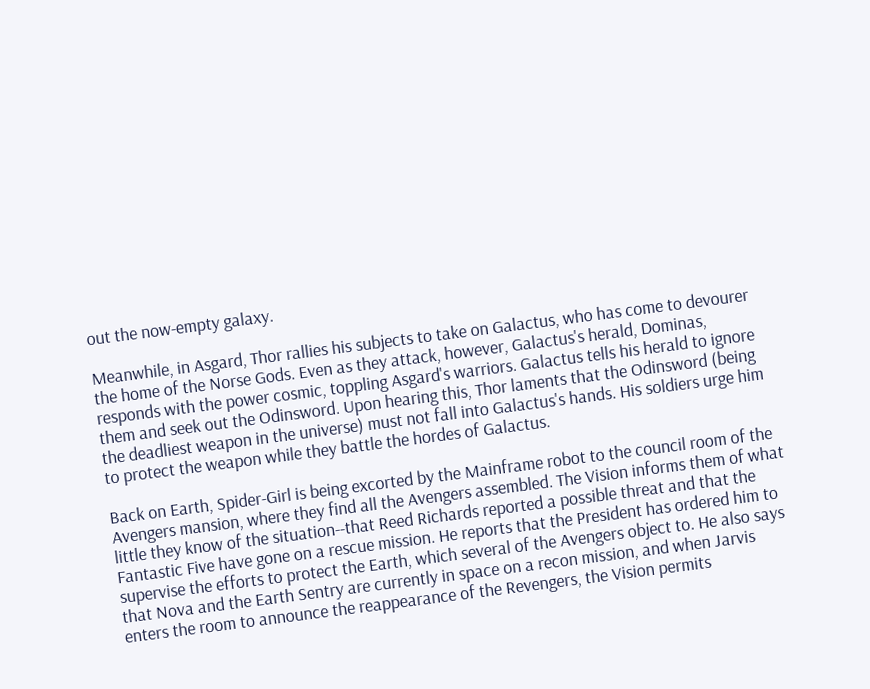out the now-empty galaxy.

Meanwhile, in Asgard, Thor rallies his subjects to take on Galactus, who has come to devourer the home of the Norse Gods. Even as they attack, however, Galactus's herald, Dominas, responds with the power cosmic, toppling Asgard's warriors. Galactus tells his herald to ignore them and seek out the Odinsword. Upon hearing this, Thor laments that the Odinsword (being the deadliest weapon in the universe) must not fall into Galactus's hands. His soldiers urge him to protect the weapon while they battle the hordes of Galactus.

Back on Earth, Spider-Girl is being excorted by the Mainframe robot to the council room of the Avengers mansion, where they find all the Avengers assembled. The Vision informs them of what little they know of the situation--that Reed Richards reported a possible threat and that the Fantastic Five have gone on a rescue mission. He reports that the President has ordered him to supervise the efforts to protect the Earth, which several of the Avengers object to. He also says that Nova and the Earth Sentry are currently in space on a recon mission, and when Jarvis enters the room to announce the reappearance of the Revengers, the Vision permits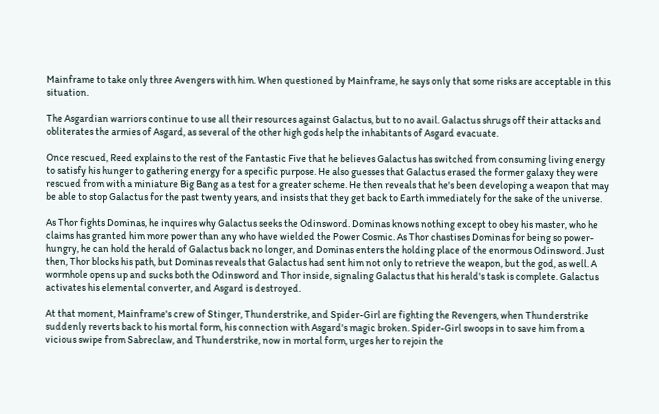Mainframe to take only three Avengers with him. When questioned by Mainframe, he says only that some risks are acceptable in this situation.

The Asgardian warriors continue to use all their resources against Galactus, but to no avail. Galactus shrugs off their attacks and obliterates the armies of Asgard, as several of the other high gods help the inhabitants of Asgard evacuate.

Once rescued, Reed explains to the rest of the Fantastic Five that he believes Galactus has switched from consuming living energy to satisfy his hunger to gathering energy for a specific purpose. He also guesses that Galactus erased the former galaxy they were rescued from with a miniature Big Bang as a test for a greater scheme. He then reveals that he's been developing a weapon that may be able to stop Galactus for the past twenty years, and insists that they get back to Earth immediately for the sake of the universe.

As Thor fights Dominas, he inquires why Galactus seeks the Odinsword. Dominas knows nothing except to obey his master, who he claims has granted him more power than any who have wielded the Power Cosmic. As Thor chastises Dominas for being so power-hungry, he can hold the herald of Galactus back no longer, and Dominas enters the holding place of the enormous Odinsword. Just then, Thor blocks his path, but Dominas reveals that Galactus had sent him not only to retrieve the weapon, but the god, as well. A wormhole opens up and sucks both the Odinsword and Thor inside, signaling Galactus that his herald's task is complete. Galactus activates his elemental converter, and Asgard is destroyed.

At that moment, Mainframe's crew of Stinger, Thunderstrike, and Spider-Girl are fighting the Revengers, when Thunderstrike suddenly reverts back to his mortal form, his connection with Asgard's magic broken. Spider-Girl swoops in to save him from a vicious swipe from Sabreclaw, and Thunderstrike, now in mortal form, urges her to rejoin the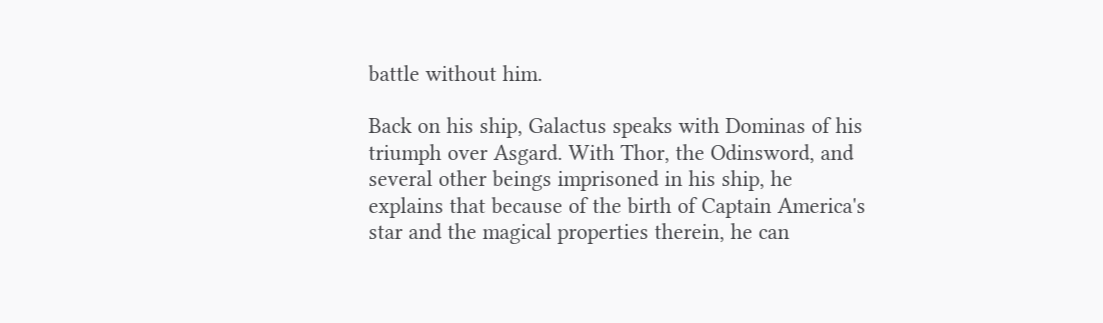battle without him.

Back on his ship, Galactus speaks with Dominas of his triumph over Asgard. With Thor, the Odinsword, and several other beings imprisoned in his ship, he explains that because of the birth of Captain America's star and the magical properties therein, he can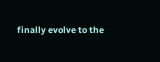finally evolve to the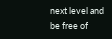next level and be free of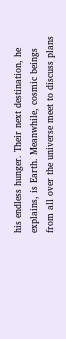his endless hunger. Their next destination, he explains, is Earth. Meanwhile, cosmic beings from all over the universe meet to discuss plans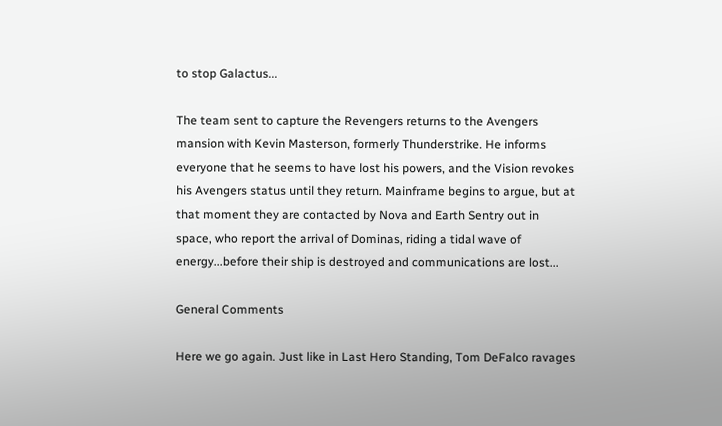to stop Galactus...

The team sent to capture the Revengers returns to the Avengers mansion with Kevin Masterson, formerly Thunderstrike. He informs everyone that he seems to have lost his powers, and the Vision revokes his Avengers status until they return. Mainframe begins to argue, but at that moment they are contacted by Nova and Earth Sentry out in space, who report the arrival of Dominas, riding a tidal wave of energy...before their ship is destroyed and communications are lost...

General Comments

Here we go again. Just like in Last Hero Standing, Tom DeFalco ravages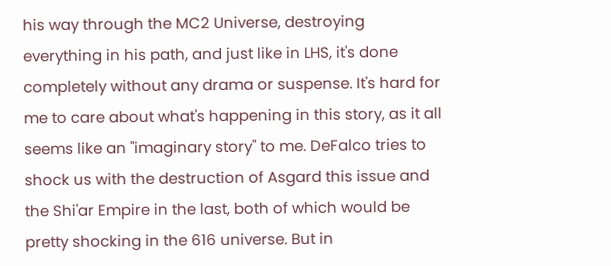his way through the MC2 Universe, destroying everything in his path, and just like in LHS, it's done completely without any drama or suspense. It's hard for me to care about what's happening in this story, as it all seems like an "imaginary story" to me. DeFalco tries to shock us with the destruction of Asgard this issue and the Shi'ar Empire in the last, both of which would be pretty shocking in the 616 universe. But in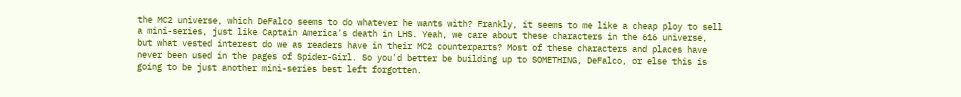the MC2 universe, which DeFalco seems to do whatever he wants with? Frankly, it seems to me like a cheap ploy to sell a mini-series, just like Captain America's death in LHS. Yeah, we care about these characters in the 616 universe, but what vested interest do we as readers have in their MC2 counterparts? Most of these characters and places have never been used in the pages of Spider-Girl. So you'd better be building up to SOMETHING, DeFalco, or else this is going to be just another mini-series best left forgotten.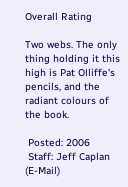Overall Rating

Two webs. The only thing holding it this high is Pat Olliffe's pencils, and the radiant colours of the book.

 Posted: 2006
 Staff: Jeff Caplan (E-Mail)